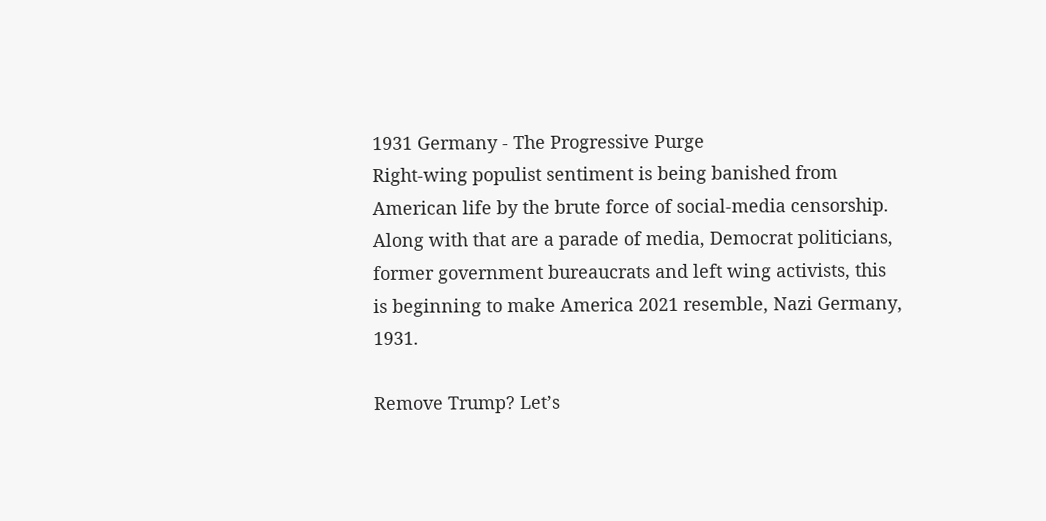1931 Germany - The Progressive Purge
Right-wing populist sentiment is being banished from American life by the brute force of social-media censorship. Along with that are a parade of media, Democrat politicians, former government bureaucrats and left wing activists, this is beginning to make America 2021 resemble, Nazi Germany, 1931.

Remove Trump? Let’s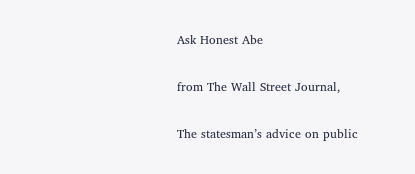Ask Honest Abe

from The Wall Street Journal,

The statesman’s advice on public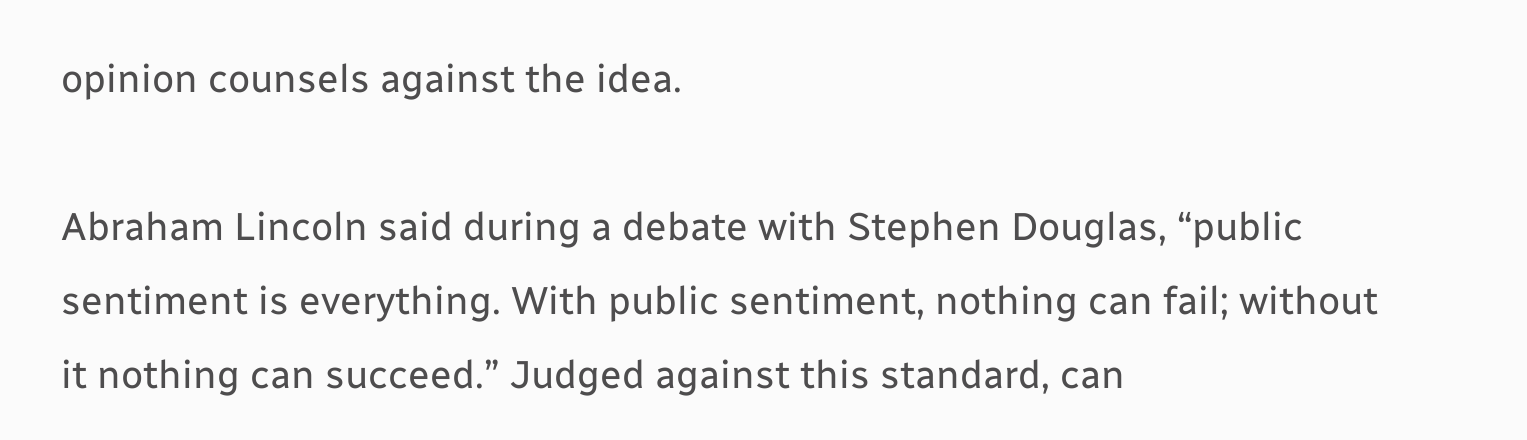opinion counsels against the idea.

Abraham Lincoln said during a debate with Stephen Douglas, “public sentiment is everything. With public sentiment, nothing can fail; without it nothing can succeed.” Judged against this standard, can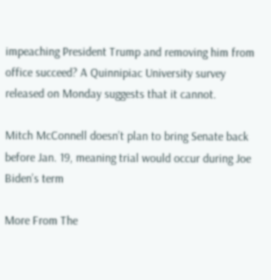impeaching President Trump and removing him from office succeed? A Quinnipiac University survey released on Monday suggests that it cannot.

Mitch McConnell doesn’t plan to bring Senate back before Jan. 19, meaning trial would occur during Joe Biden’s term

More From The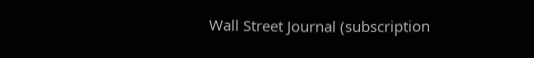Wall Street Journal (subscription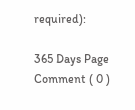required):

365 Days Page
Comment ( 0 )